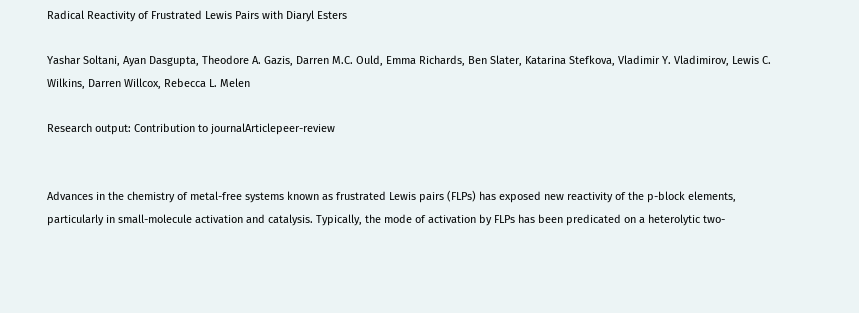Radical Reactivity of Frustrated Lewis Pairs with Diaryl Esters

Yashar Soltani, Ayan Dasgupta, Theodore A. Gazis, Darren M.C. Ould, Emma Richards, Ben Slater, Katarina Stefkova, Vladimir Y. Vladimirov, Lewis C. Wilkins, Darren Willcox, Rebecca L. Melen

Research output: Contribution to journalArticlepeer-review


Advances in the chemistry of metal-free systems known as frustrated Lewis pairs (FLPs) has exposed new reactivity of the p-block elements, particularly in small-molecule activation and catalysis. Typically, the mode of activation by FLPs has been predicated on a heterolytic two-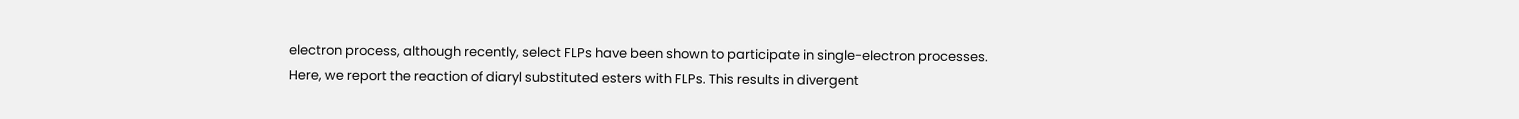electron process, although recently, select FLPs have been shown to participate in single-electron processes. Here, we report the reaction of diaryl substituted esters with FLPs. This results in divergent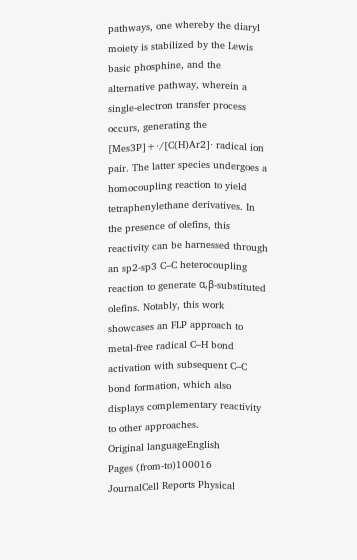pathways, one whereby the diaryl moiety is stabilized by the Lewis basic phosphine, and the alternative pathway, wherein a single-electron transfer process occurs, generating the [Mes3P]+⋅/[C(H)Ar2]⋅ radical ion pair. The latter species undergoes a homocoupling reaction to yield tetraphenylethane derivatives. In the presence of olefins, this reactivity can be harnessed through an sp2-sp3 C–C heterocoupling reaction to generate α,β-substituted olefins. Notably, this work showcases an FLP approach to metal-free radical C–H bond activation with subsequent C–C bond formation, which also displays complementary reactivity to other approaches.
Original languageEnglish
Pages (from-to)100016
JournalCell Reports Physical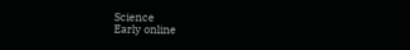Science
Early online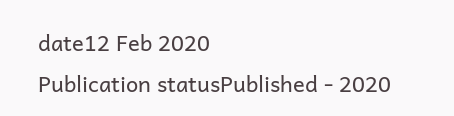date12 Feb 2020
Publication statusPublished - 2020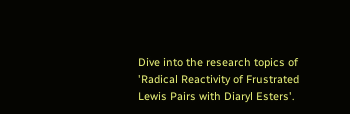Dive into the research topics of 'Radical Reactivity of Frustrated Lewis Pairs with Diaryl Esters'.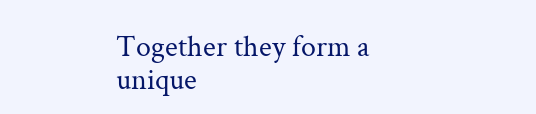Together they form a unique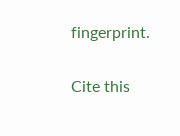fingerprint.

Cite this